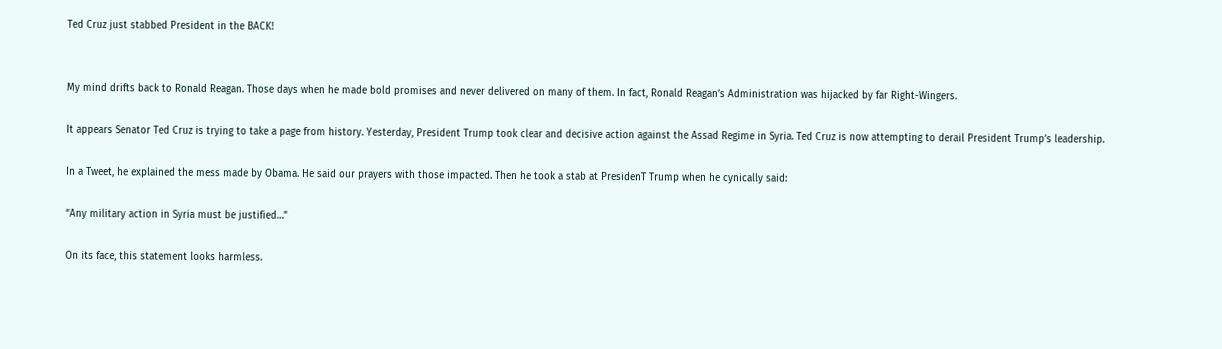Ted Cruz just stabbed President in the BACK!


My mind drifts back to Ronald Reagan. Those days when he made bold promises and never delivered on many of them. In fact, Ronald Reagan’s Administration was hijacked by far Right-Wingers.

It appears Senator Ted Cruz is trying to take a page from history. Yesterday, President Trump took clear and decisive action against the Assad Regime in Syria. Ted Cruz is now attempting to derail President Trump’s leadership.

In a Tweet, he explained the mess made by Obama. He said our prayers with those impacted. Then he took a stab at PresidenT Trump when he cynically said:

“Any military action in Syria must be justified…”

On its face, this statement looks harmless.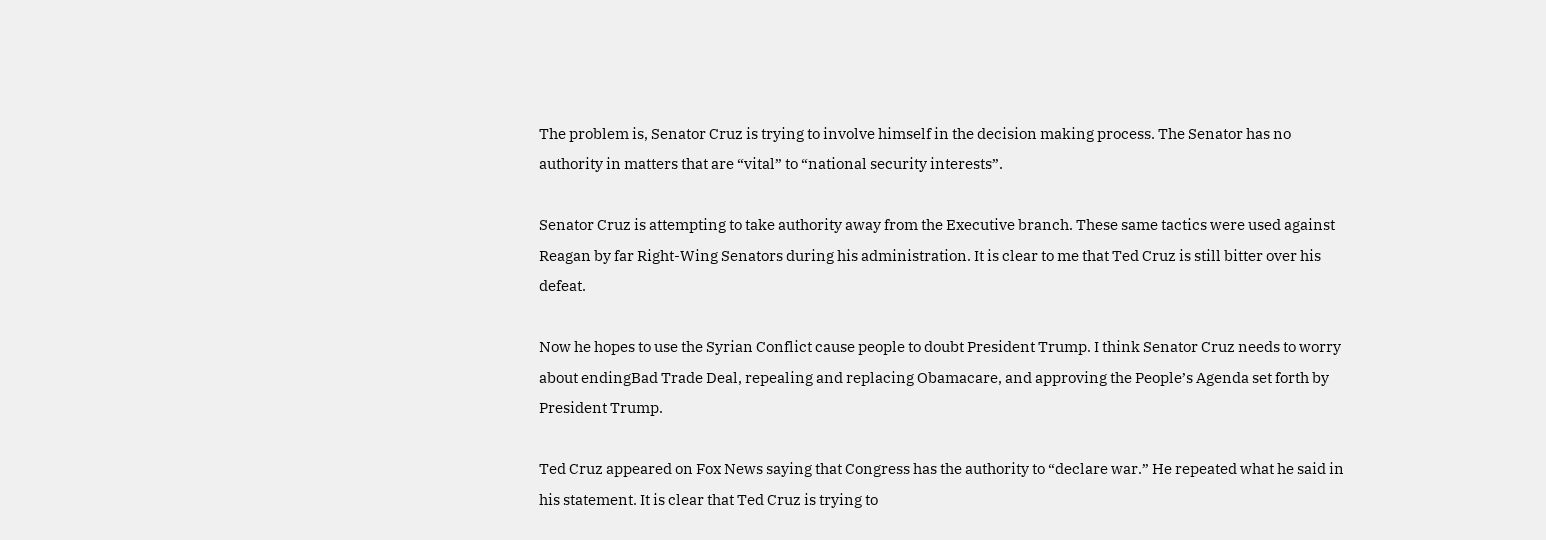The problem is, Senator Cruz is trying to involve himself in the decision making process. The Senator has no authority in matters that are “vital” to “national security interests”.

Senator Cruz is attempting to take authority away from the Executive branch. These same tactics were used against Reagan by far Right-Wing Senators during his administration. It is clear to me that Ted Cruz is still bitter over his defeat.

Now he hopes to use the Syrian Conflict cause people to doubt President Trump. I think Senator Cruz needs to worry about endingBad Trade Deal, repealing and replacing Obamacare, and approving the People’s Agenda set forth by President Trump.

Ted Cruz appeared on Fox News saying that Congress has the authority to “declare war.” He repeated what he said in his statement. It is clear that Ted Cruz is trying to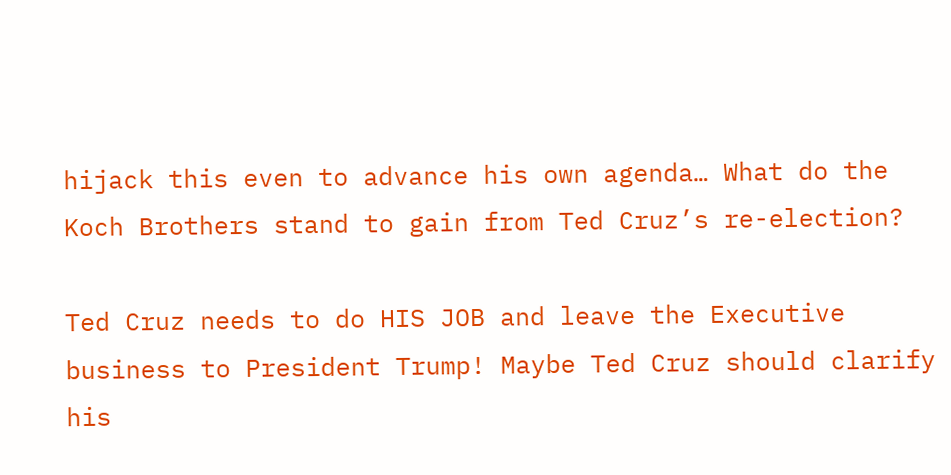hijack this even to advance his own agenda… What do the Koch Brothers stand to gain from Ted Cruz’s re-election?

Ted Cruz needs to do HIS JOB and leave the Executive business to President Trump! Maybe Ted Cruz should clarify his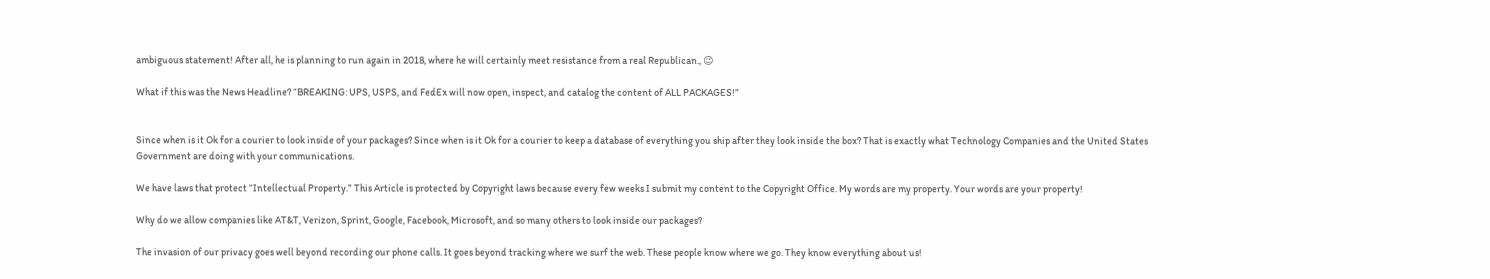ambiguous statement! After all, he is planning to run again in 2018, where he will certainly meet resistance from a real Republican., 😉

What if this was the News Headline? “BREAKING: UPS, USPS, and FedEx will now open, inspect, and catalog the content of ALL PACKAGES!”


Since when is it Ok for a courier to look inside of your packages? Since when is it Ok for a courier to keep a database of everything you ship after they look inside the box? That is exactly what Technology Companies and the United States Government are doing with your communications.

We have laws that protect “Intellectual Property.” This Article is protected by Copyright laws because every few weeks I submit my content to the Copyright Office. My words are my property. Your words are your property!

Why do we allow companies like AT&T, Verizon, Sprint, Google, Facebook, Microsoft, and so many others to look inside our packages?

The invasion of our privacy goes well beyond recording our phone calls. It goes beyond tracking where we surf the web. These people know where we go. They know everything about us!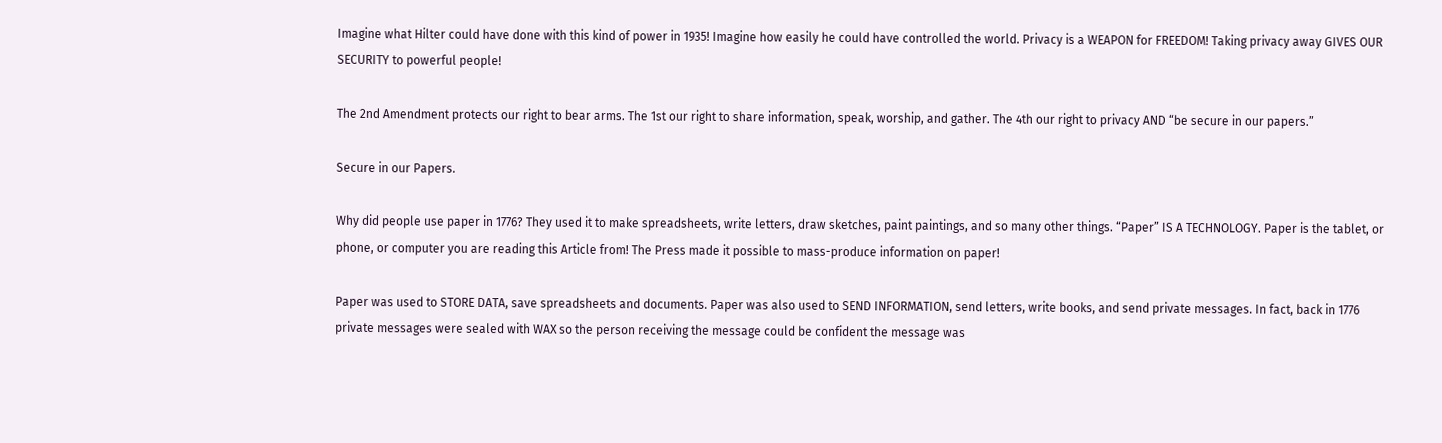Imagine what Hilter could have done with this kind of power in 1935! Imagine how easily he could have controlled the world. Privacy is a WEAPON for FREEDOM! Taking privacy away GIVES OUR SECURITY to powerful people!

The 2nd Amendment protects our right to bear arms. The 1st our right to share information, speak, worship, and gather. The 4th our right to privacy AND “be secure in our papers.”

Secure in our Papers.

Why did people use paper in 1776? They used it to make spreadsheets, write letters, draw sketches, paint paintings, and so many other things. “Paper” IS A TECHNOLOGY. Paper is the tablet, or phone, or computer you are reading this Article from! The Press made it possible to mass-produce information on paper!

Paper was used to STORE DATA, save spreadsheets and documents. Paper was also used to SEND INFORMATION, send letters, write books, and send private messages. In fact, back in 1776 private messages were sealed with WAX so the person receiving the message could be confident the message was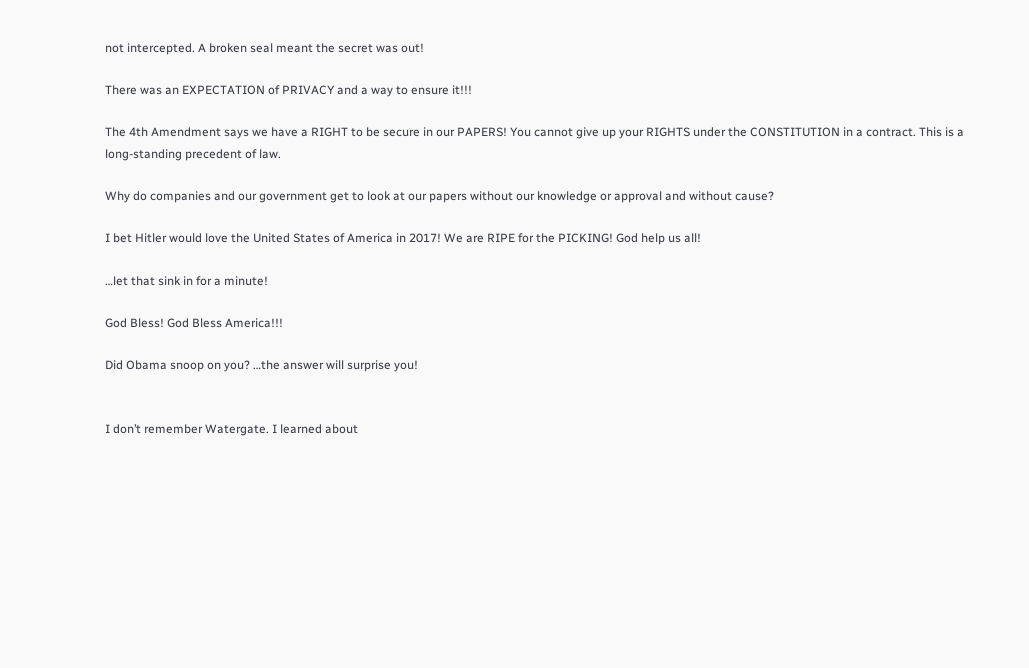not intercepted. A broken seal meant the secret was out!

There was an EXPECTATION of PRIVACY and a way to ensure it!!!

The 4th Amendment says we have a RIGHT to be secure in our PAPERS! You cannot give up your RIGHTS under the CONSTITUTION in a contract. This is a long-standing precedent of law.

Why do companies and our government get to look at our papers without our knowledge or approval and without cause?

I bet Hitler would love the United States of America in 2017! We are RIPE for the PICKING! God help us all!

…let that sink in for a minute!

God Bless! God Bless America!!!

Did Obama snoop on you? …the answer will surprise you!


I don’t remember Watergate. I learned about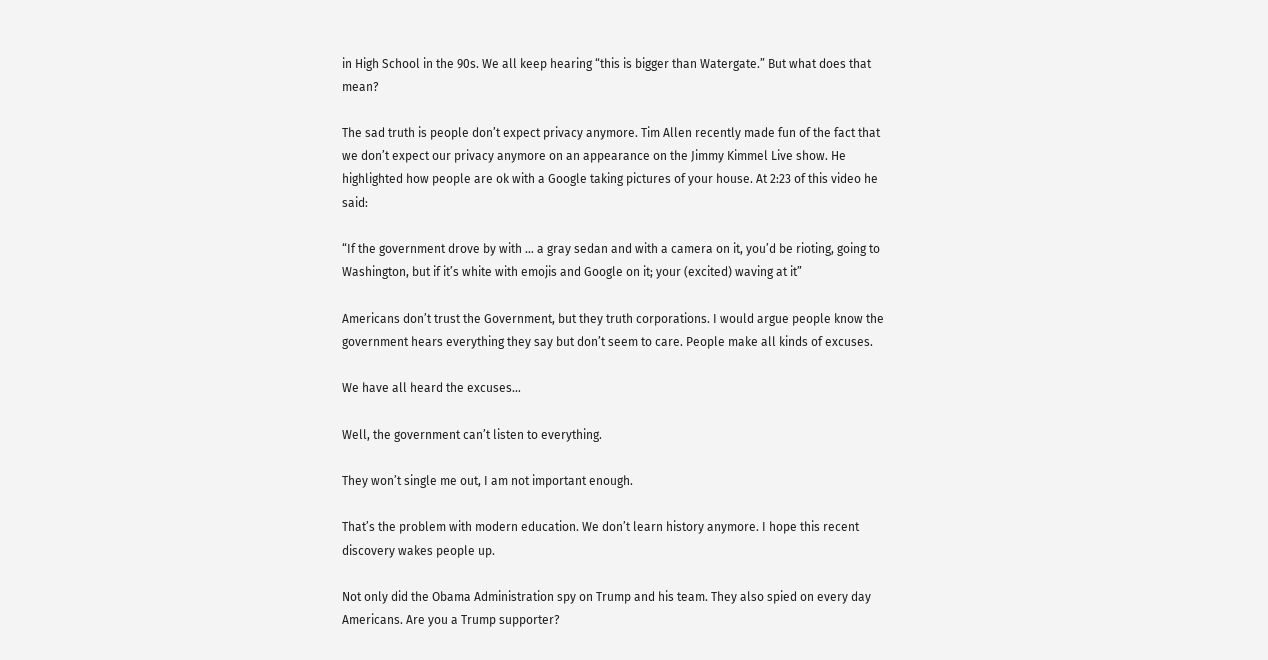in High School in the 90s. We all keep hearing “this is bigger than Watergate.” But what does that mean?

The sad truth is people don’t expect privacy anymore. Tim Allen recently made fun of the fact that we don’t expect our privacy anymore on an appearance on the Jimmy Kimmel Live show. He highlighted how people are ok with a Google taking pictures of your house. At 2:23 of this video he said:

“If the government drove by with … a gray sedan and with a camera on it, you’d be rioting, going to Washington, but if it’s white with emojis and Google on it; your (excited) waving at it”

Americans don’t trust the Government, but they truth corporations. I would argue people know the government hears everything they say but don’t seem to care. People make all kinds of excuses.

We have all heard the excuses…

Well, the government can’t listen to everything.

They won’t single me out, I am not important enough.

That’s the problem with modern education. We don’t learn history anymore. I hope this recent discovery wakes people up.

Not only did the Obama Administration spy on Trump and his team. They also spied on every day Americans. Are you a Trump supporter?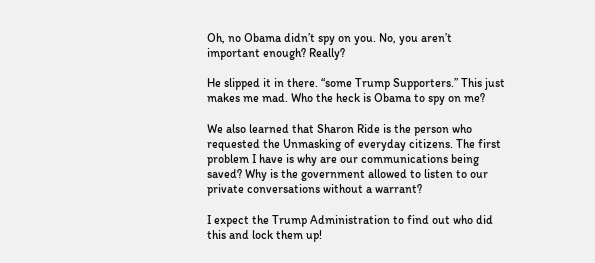Oh, no Obama didn’t spy on you. No, you aren’t important enough? Really?

He slipped it in there. “some Trump Supporters.” This just makes me mad. Who the heck is Obama to spy on me?

We also learned that Sharon Ride is the person who requested the Unmasking of everyday citizens. The first problem I have is why are our communications being saved? Why is the government allowed to listen to our private conversations without a warrant?

I expect the Trump Administration to find out who did this and lock them up!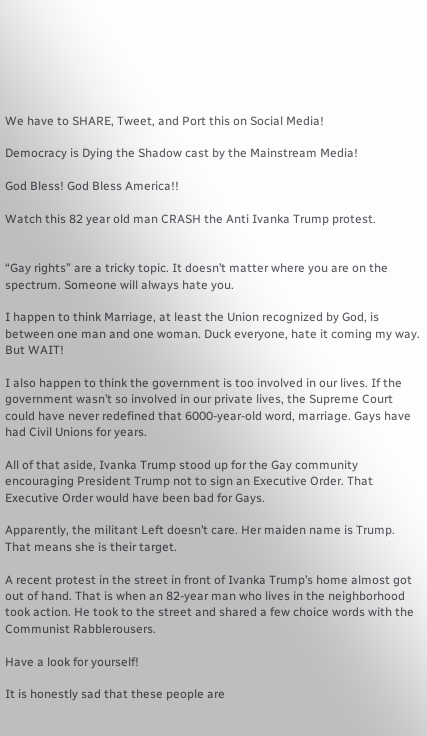We have to SHARE, Tweet, and Port this on Social Media!

Democracy is Dying the Shadow cast by the Mainstream Media!

God Bless! God Bless America!!

Watch this 82 year old man CRASH the Anti Ivanka Trump protest.


“Gay rights” are a tricky topic. It doesn’t matter where you are on the spectrum. Someone will always hate you.

I happen to think Marriage, at least the Union recognized by God, is between one man and one woman. Duck everyone, hate it coming my way. But WAIT!

I also happen to think the government is too involved in our lives. If the government wasn’t so involved in our private lives, the Supreme Court could have never redefined that 6000-year-old word, marriage. Gays have had Civil Unions for years.

All of that aside, Ivanka Trump stood up for the Gay community encouraging President Trump not to sign an Executive Order. That Executive Order would have been bad for Gays.

Apparently, the militant Left doesn’t care. Her maiden name is Trump. That means she is their target.

A recent protest in the street in front of Ivanka Trump’s home almost got out of hand. That is when an 82-year man who lives in the neighborhood took action. He took to the street and shared a few choice words with the Communist Rabblerousers.

Have a look for yourself!

It is honestly sad that these people are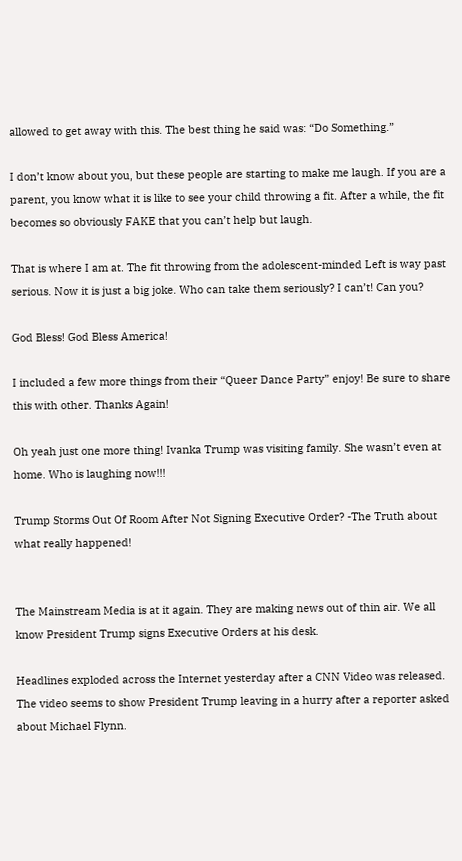allowed to get away with this. The best thing he said was: “Do Something.”

I don’t know about you, but these people are starting to make me laugh. If you are a parent, you know what it is like to see your child throwing a fit. After a while, the fit becomes so obviously FAKE that you can’t help but laugh.

That is where I am at. The fit throwing from the adolescent-minded Left is way past serious. Now it is just a big joke. Who can take them seriously? I can’t! Can you?

God Bless! God Bless America!

I included a few more things from their “Queer Dance Party” enjoy! Be sure to share this with other. Thanks Again!

Oh yeah just one more thing! Ivanka Trump was visiting family. She wasn’t even at home. Who is laughing now!!!

Trump Storms Out Of Room After Not Signing Executive Order? -The Truth about what really happened!


The Mainstream Media is at it again. They are making news out of thin air. We all know President Trump signs Executive Orders at his desk.

Headlines exploded across the Internet yesterday after a CNN Video was released. The video seems to show President Trump leaving in a hurry after a reporter asked about Michael Flynn.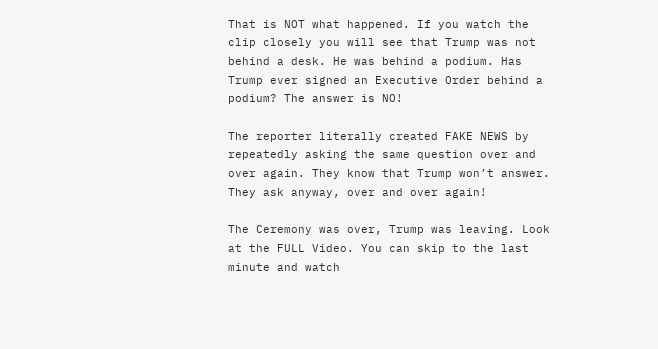That is NOT what happened. If you watch the clip closely you will see that Trump was not behind a desk. He was behind a podium. Has Trump ever signed an Executive Order behind a podium? The answer is NO!

The reporter literally created FAKE NEWS by repeatedly asking the same question over and over again. They know that Trump won’t answer. They ask anyway, over and over again!

The Ceremony was over, Trump was leaving. Look at the FULL Video. You can skip to the last minute and watch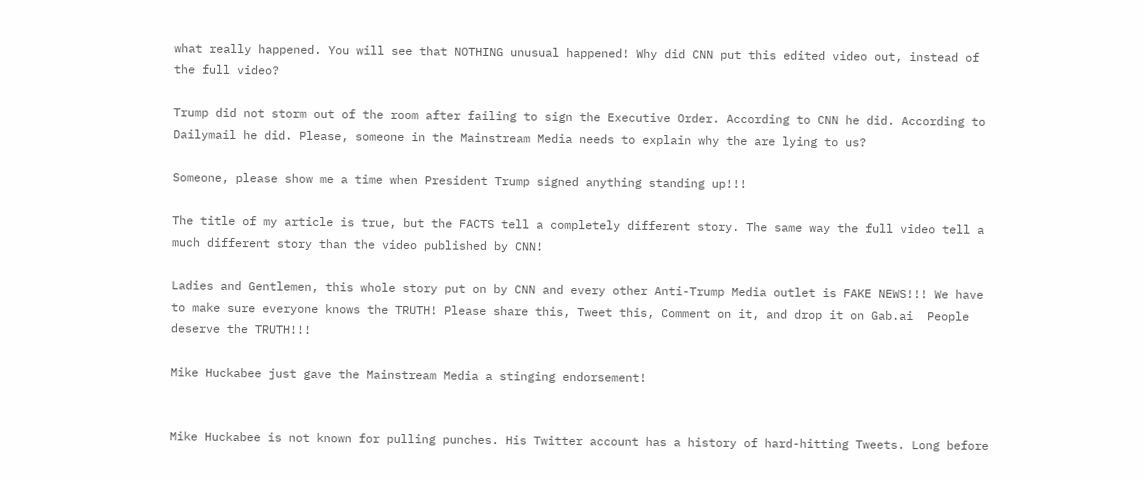what really happened. You will see that NOTHING unusual happened! Why did CNN put this edited video out, instead of the full video?

Trump did not storm out of the room after failing to sign the Executive Order. According to CNN he did. According to Dailymail he did. Please, someone in the Mainstream Media needs to explain why the are lying to us?

Someone, please show me a time when President Trump signed anything standing up!!!

The title of my article is true, but the FACTS tell a completely different story. The same way the full video tell a much different story than the video published by CNN!

Ladies and Gentlemen, this whole story put on by CNN and every other Anti-Trump Media outlet is FAKE NEWS!!! We have to make sure everyone knows the TRUTH! Please share this, Tweet this, Comment on it, and drop it on Gab.ai  People deserve the TRUTH!!!

Mike Huckabee just gave the Mainstream Media a stinging endorsement!


Mike Huckabee is not known for pulling punches. His Twitter account has a history of hard-hitting Tweets. Long before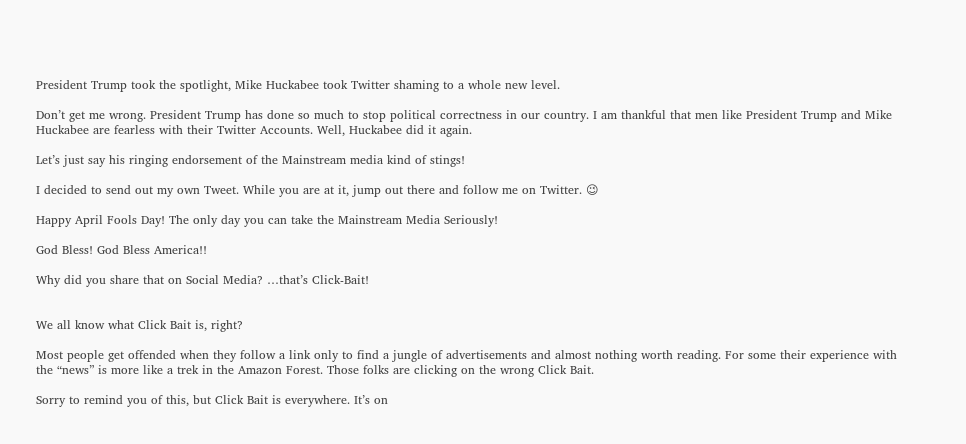President Trump took the spotlight, Mike Huckabee took Twitter shaming to a whole new level.

Don’t get me wrong. President Trump has done so much to stop political correctness in our country. I am thankful that men like President Trump and Mike Huckabee are fearless with their Twitter Accounts. Well, Huckabee did it again.

Let’s just say his ringing endorsement of the Mainstream media kind of stings!

I decided to send out my own Tweet. While you are at it, jump out there and follow me on Twitter. 😉

Happy April Fools Day! The only day you can take the Mainstream Media Seriously!

God Bless! God Bless America!!

Why did you share that on Social Media? …that’s Click-Bait!


We all know what Click Bait is, right?

Most people get offended when they follow a link only to find a jungle of advertisements and almost nothing worth reading. For some their experience with the “news” is more like a trek in the Amazon Forest. Those folks are clicking on the wrong Click Bait.

Sorry to remind you of this, but Click Bait is everywhere. It’s on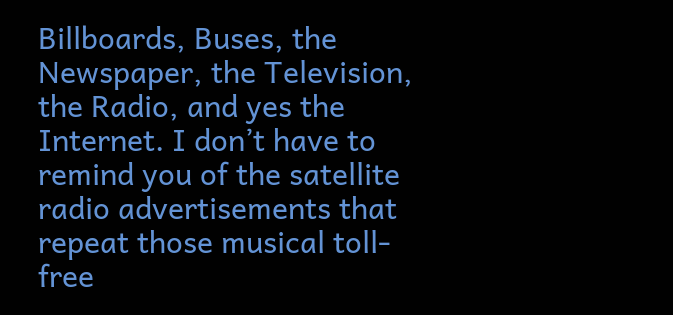Billboards, Buses, the Newspaper, the Television, the Radio, and yes the Internet. I don’t have to remind you of the satellite radio advertisements that repeat those musical toll-free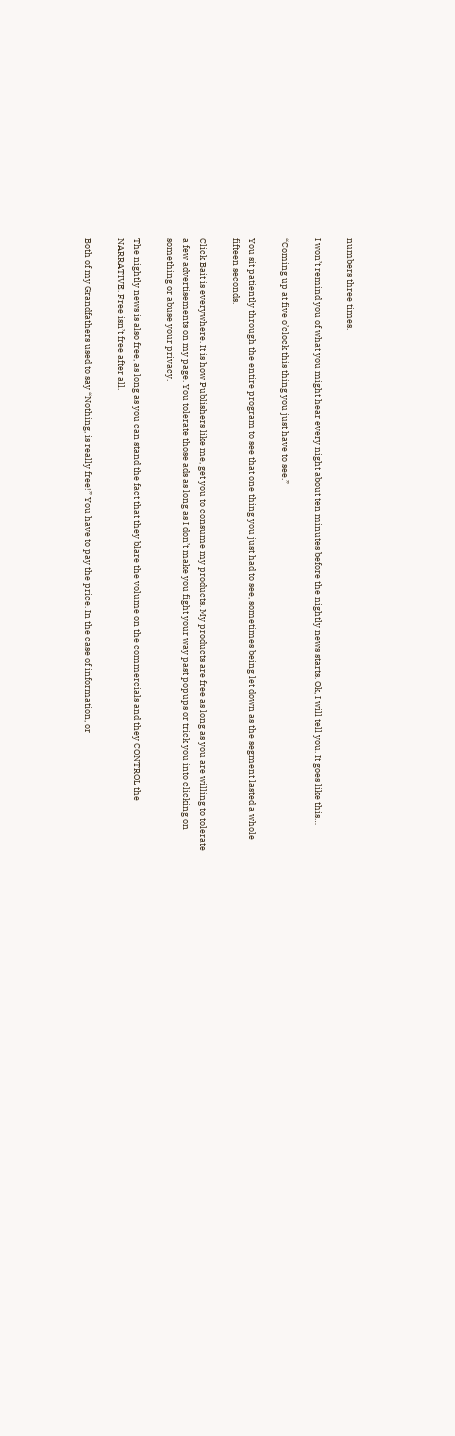numbers three times.

I won’t remind you of what you might hear every night about ten minutes before the nightly news starts. Ok, I will tell you. It goes like this…

“Coming up at five o’clock this thing you just have to see.”

You sit patiently through the entire program to see that one thing you just had to see, sometimes being let down as the segment lasted a whole fifteen seconds.

Click Bait is everywhere. It is how Publishers like me, get you to consume my products. My products are free as long as you are willing to tolerate a few advertisements on my page. You tolerate those ads as long as I don’t make you fight your way past popups or trick you into clicking on something or abuse your privacy.

The nightly news is also free, as long as you can stand the fact that they blare the volume on the commercials and they CONTROL the NARRATIVE. Free isn’t free after all.

Both of my Grandfathers used to say “Nothing, is really free!” You have to pay the price. In the case of information, or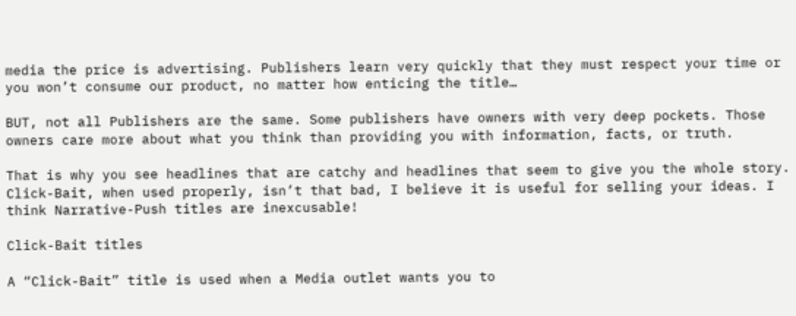media the price is advertising. Publishers learn very quickly that they must respect your time or you won’t consume our product, no matter how enticing the title…

BUT, not all Publishers are the same. Some publishers have owners with very deep pockets. Those owners care more about what you think than providing you with information, facts, or truth.

That is why you see headlines that are catchy and headlines that seem to give you the whole story. Click-Bait, when used properly, isn’t that bad, I believe it is useful for selling your ideas. I think Narrative-Push titles are inexcusable!

Click-Bait titles

A “Click-Bait” title is used when a Media outlet wants you to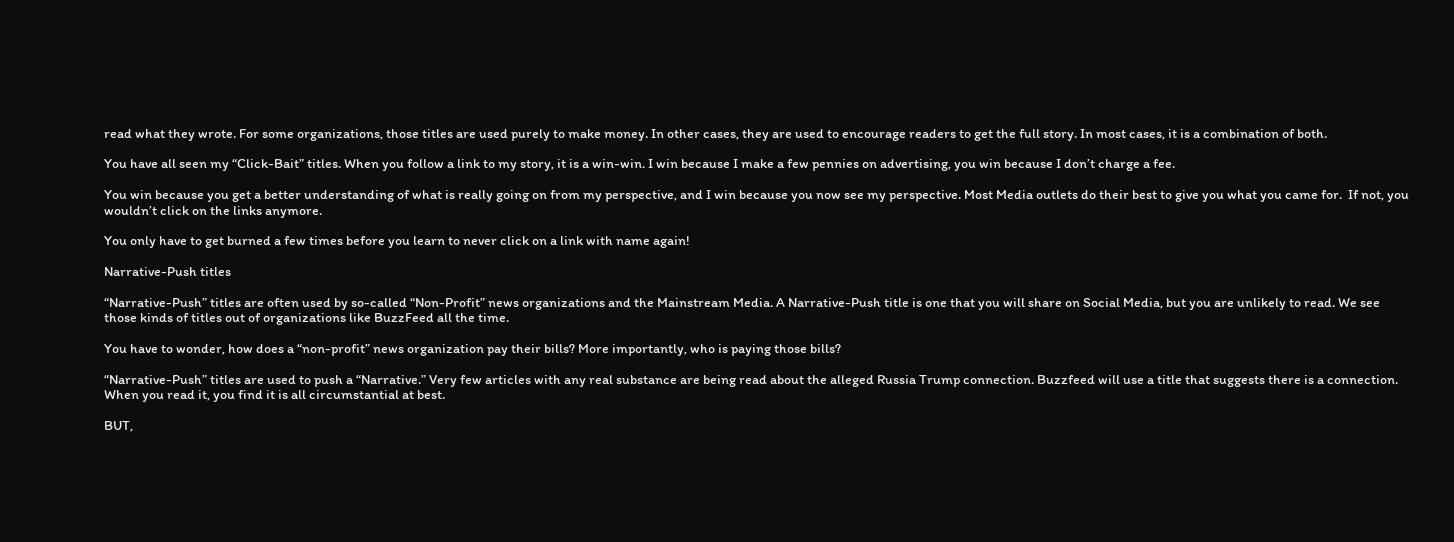read what they wrote. For some organizations, those titles are used purely to make money. In other cases, they are used to encourage readers to get the full story. In most cases, it is a combination of both.

You have all seen my “Click-Bait” titles. When you follow a link to my story, it is a win-win. I win because I make a few pennies on advertising, you win because I don’t charge a fee.

You win because you get a better understanding of what is really going on from my perspective, and I win because you now see my perspective. Most Media outlets do their best to give you what you came for.  If not, you wouldn’t click on the links anymore.

You only have to get burned a few times before you learn to never click on a link with name again!

Narrative-Push titles

“Narrative-Push” titles are often used by so-called “Non-Profit” news organizations and the Mainstream Media. A Narrative-Push title is one that you will share on Social Media, but you are unlikely to read. We see those kinds of titles out of organizations like BuzzFeed all the time.

You have to wonder, how does a “non-profit” news organization pay their bills? More importantly, who is paying those bills?

“Narrative-Push” titles are used to push a “Narrative.” Very few articles with any real substance are being read about the alleged Russia Trump connection. Buzzfeed will use a title that suggests there is a connection. When you read it, you find it is all circumstantial at best.

BUT,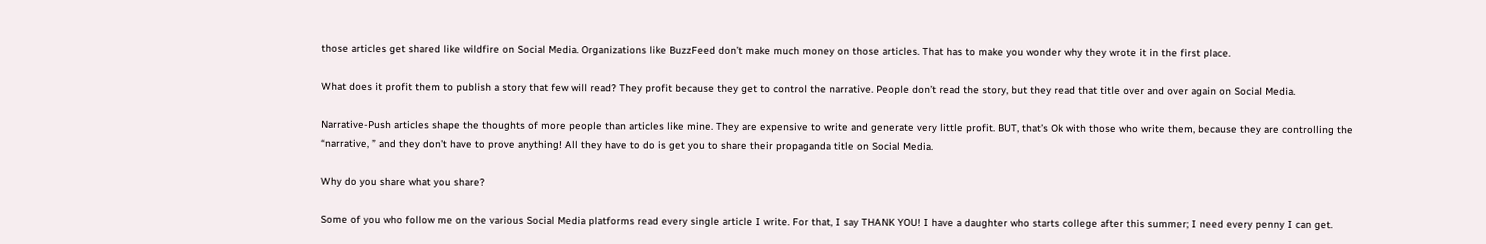those articles get shared like wildfire on Social Media. Organizations like BuzzFeed don’t make much money on those articles. That has to make you wonder why they wrote it in the first place.

What does it profit them to publish a story that few will read? They profit because they get to control the narrative. People don’t read the story, but they read that title over and over again on Social Media.

Narrative-Push articles shape the thoughts of more people than articles like mine. They are expensive to write and generate very little profit. BUT, that’s Ok with those who write them, because they are controlling the “narrative, ” and they don’t have to prove anything! All they have to do is get you to share their propaganda title on Social Media.

Why do you share what you share?

Some of you who follow me on the various Social Media platforms read every single article I write. For that, I say THANK YOU! I have a daughter who starts college after this summer; I need every penny I can get.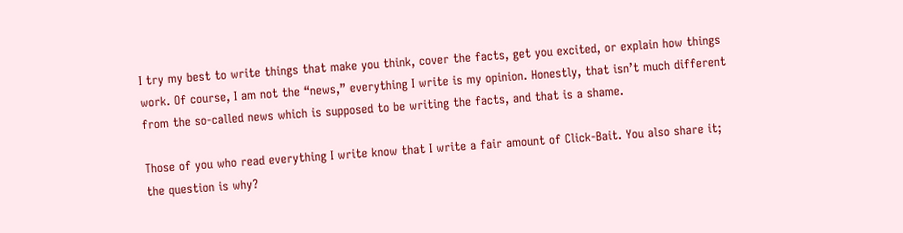I try my best to write things that make you think, cover the facts, get you excited, or explain how things work. Of course, I am not the “news,” everything I write is my opinion. Honestly, that isn’t much different from the so-called news which is supposed to be writing the facts, and that is a shame.

Those of you who read everything I write know that I write a fair amount of Click-Bait. You also share it; the question is why?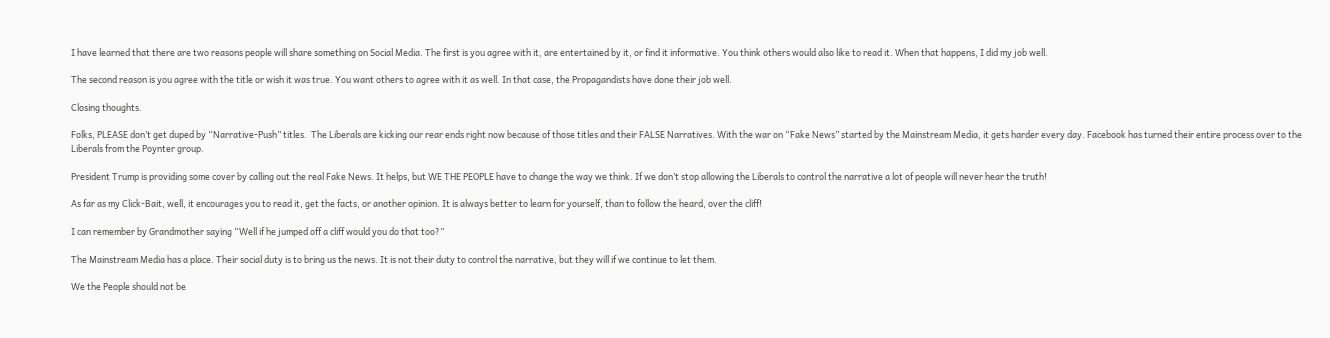I have learned that there are two reasons people will share something on Social Media. The first is you agree with it, are entertained by it, or find it informative. You think others would also like to read it. When that happens, I did my job well.

The second reason is you agree with the title or wish it was true. You want others to agree with it as well. In that case, the Propagandists have done their job well.

Closing thoughts.

Folks, PLEASE don’t get duped by “Narrative-Push” titles.  The Liberals are kicking our rear ends right now because of those titles and their FALSE Narratives. With the war on “Fake News” started by the Mainstream Media, it gets harder every day. Facebook has turned their entire process over to the Liberals from the Poynter group.

President Trump is providing some cover by calling out the real Fake News. It helps, but WE THE PEOPLE have to change the way we think. If we don’t stop allowing the Liberals to control the narrative a lot of people will never hear the truth!

As far as my Click-Bait, well, it encourages you to read it, get the facts, or another opinion. It is always better to learn for yourself, than to follow the heard, over the cliff!

I can remember by Grandmother saying “Well if he jumped off a cliff would you do that too?”

The Mainstream Media has a place. Their social duty is to bring us the news. It is not their duty to control the narrative, but they will if we continue to let them.

We the People should not be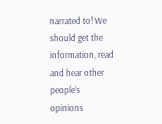narrated to! We should get the information, read and hear other people’s opinions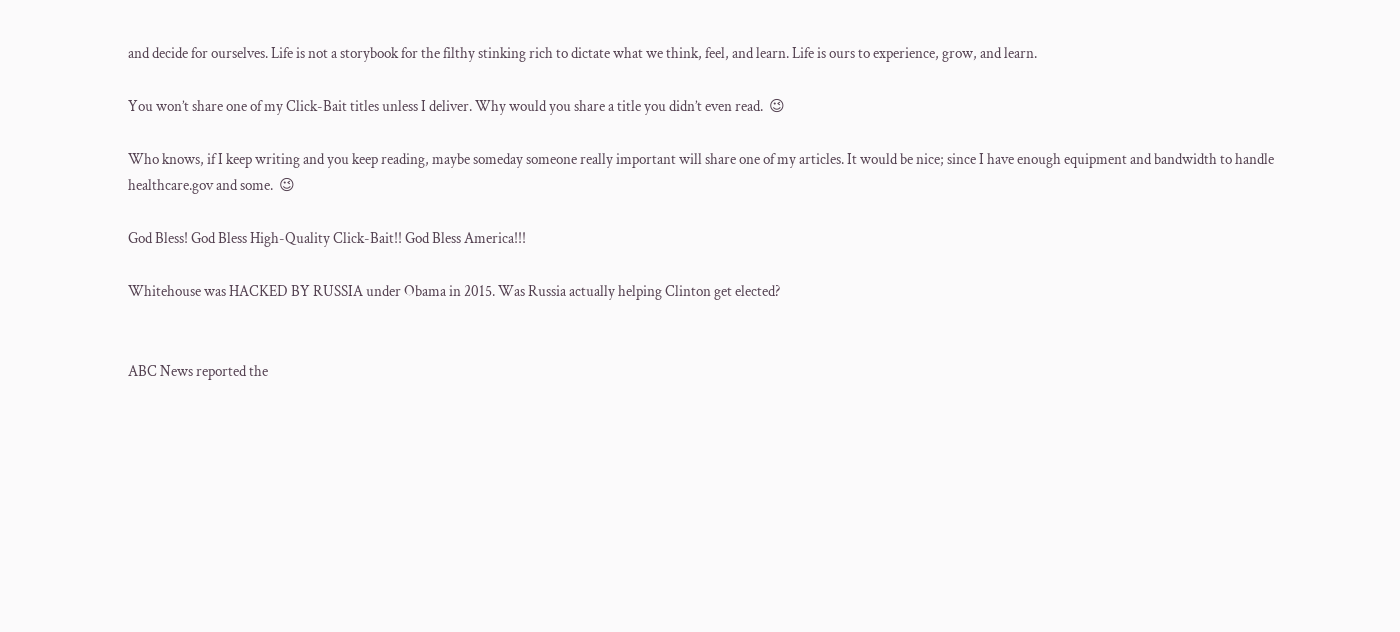and decide for ourselves. Life is not a storybook for the filthy stinking rich to dictate what we think, feel, and learn. Life is ours to experience, grow, and learn.

You won’t share one of my Click-Bait titles unless I deliver. Why would you share a title you didn’t even read.  😉

Who knows, if I keep writing and you keep reading, maybe someday someone really important will share one of my articles. It would be nice; since I have enough equipment and bandwidth to handle healthcare.gov and some.  😉

God Bless! God Bless High-Quality Click-Bait!! God Bless America!!!

Whitehouse was HACKED BY RUSSIA under Obama in 2015. Was Russia actually helping Clinton get elected?


ABC News reported the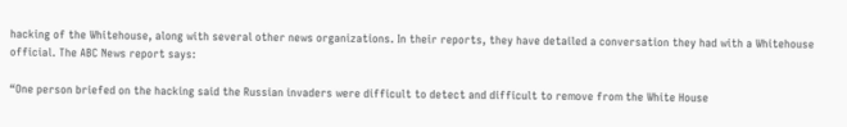hacking of the Whitehouse, along with several other news organizations. In their reports, they have detailed a conversation they had with a Whitehouse official. The ABC News report says:

“One person briefed on the hacking said the Russian invaders were difficult to detect and difficult to remove from the White House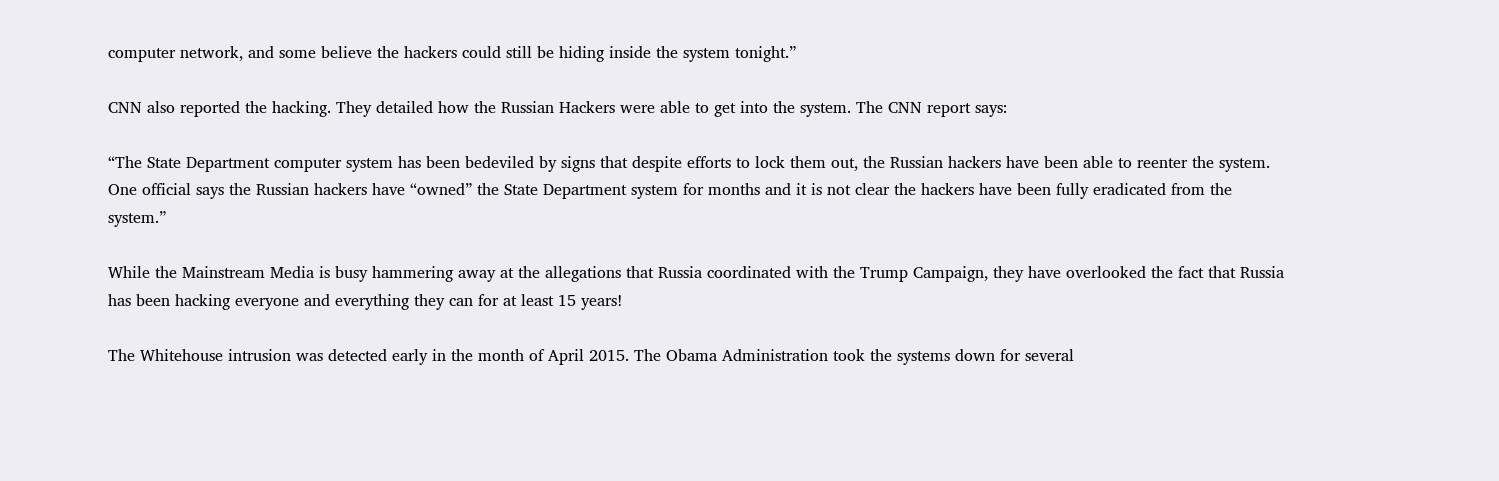computer network, and some believe the hackers could still be hiding inside the system tonight.”

CNN also reported the hacking. They detailed how the Russian Hackers were able to get into the system. The CNN report says:

“The State Department computer system has been bedeviled by signs that despite efforts to lock them out, the Russian hackers have been able to reenter the system. One official says the Russian hackers have “owned” the State Department system for months and it is not clear the hackers have been fully eradicated from the system.”

While the Mainstream Media is busy hammering away at the allegations that Russia coordinated with the Trump Campaign, they have overlooked the fact that Russia has been hacking everyone and everything they can for at least 15 years!

The Whitehouse intrusion was detected early in the month of April 2015. The Obama Administration took the systems down for several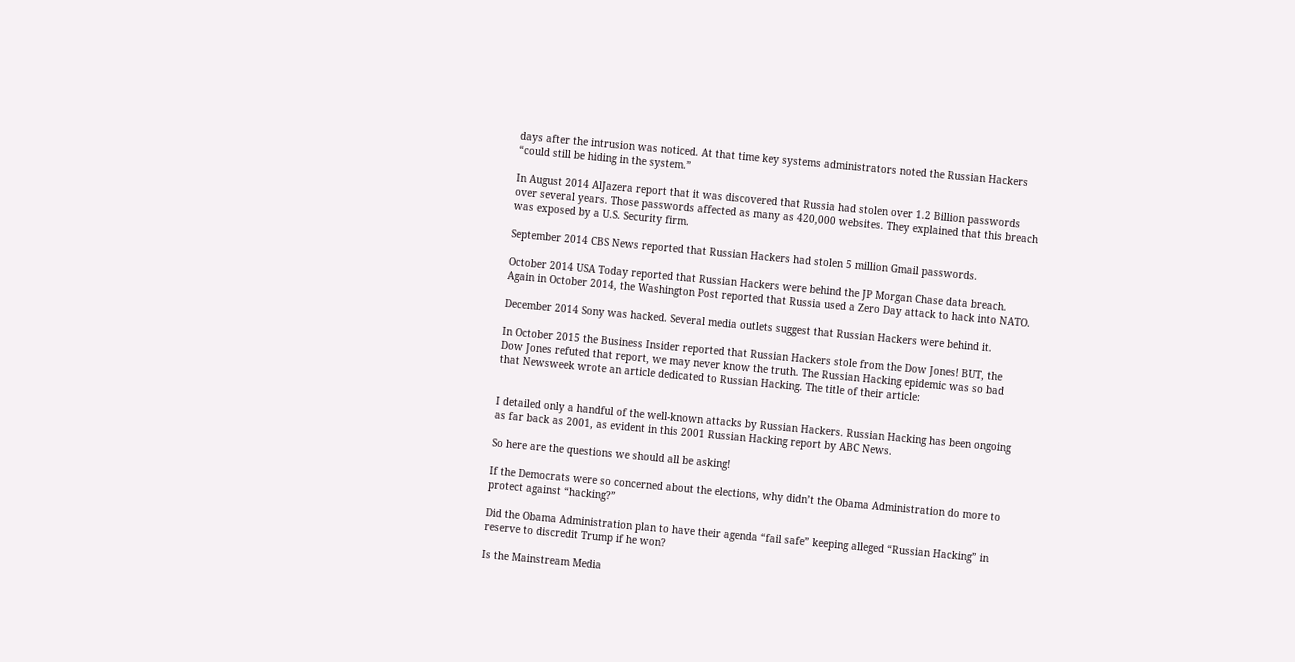days after the intrusion was noticed. At that time key systems administrators noted the Russian Hackers “could still be hiding in the system.”

In August 2014 AlJazera report that it was discovered that Russia had stolen over 1.2 Billion passwords over several years. Those passwords affected as many as 420,000 websites. They explained that this breach was exposed by a U.S. Security firm.

September 2014 CBS News reported that Russian Hackers had stolen 5 million Gmail passwords.

October 2014 USA Today reported that Russian Hackers were behind the JP Morgan Chase data breach. Again in October 2014, the Washington Post reported that Russia used a Zero Day attack to hack into NATO.

December 2014 Sony was hacked. Several media outlets suggest that Russian Hackers were behind it.

In October 2015 the Business Insider reported that Russian Hackers stole from the Dow Jones! BUT, the Dow Jones refuted that report, we may never know the truth. The Russian Hacking epidemic was so bad that Newsweek wrote an article dedicated to Russian Hacking. The title of their article:


I detailed only a handful of the well-known attacks by Russian Hackers. Russian Hacking has been ongoing as far back as 2001, as evident in this 2001 Russian Hacking report by ABC News.

So here are the questions we should all be asking!

If the Democrats were so concerned about the elections, why didn’t the Obama Administration do more to protect against “hacking?”

Did the Obama Administration plan to have their agenda “fail safe” keeping alleged “Russian Hacking” in reserve to discredit Trump if he won?

Is the Mainstream Media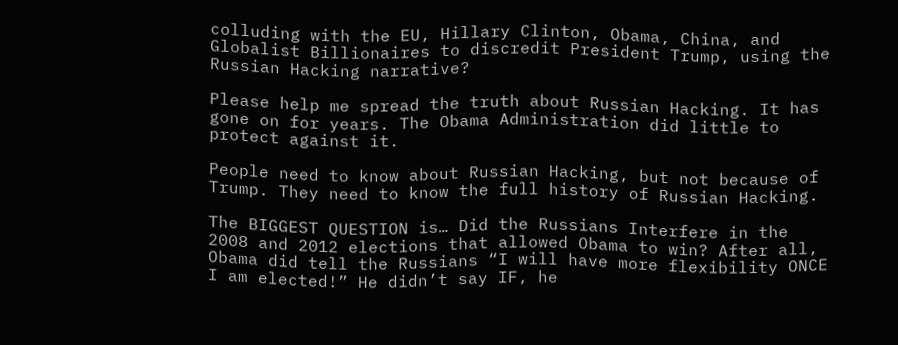colluding with the EU, Hillary Clinton, Obama, China, and Globalist Billionaires to discredit President Trump, using the Russian Hacking narrative?

Please help me spread the truth about Russian Hacking. It has gone on for years. The Obama Administration did little to protect against it.

People need to know about Russian Hacking, but not because of Trump. They need to know the full history of Russian Hacking.

The BIGGEST QUESTION is… Did the Russians Interfere in the 2008 and 2012 elections that allowed Obama to win? After all, Obama did tell the Russians “I will have more flexibility ONCE I am elected!” He didn’t say IF, he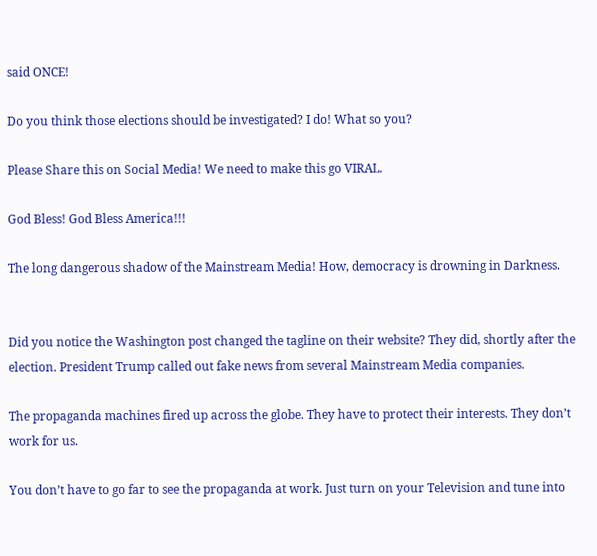said ONCE!

Do you think those elections should be investigated? I do! What so you?

Please Share this on Social Media! We need to make this go VIRAL.

God Bless! God Bless America!!!

The long dangerous shadow of the Mainstream Media! How, democracy is drowning in Darkness.


Did you notice the Washington post changed the tagline on their website? They did, shortly after the election. President Trump called out fake news from several Mainstream Media companies.

The propaganda machines fired up across the globe. They have to protect their interests. They don’t work for us.

You don’t have to go far to see the propaganda at work. Just turn on your Television and tune into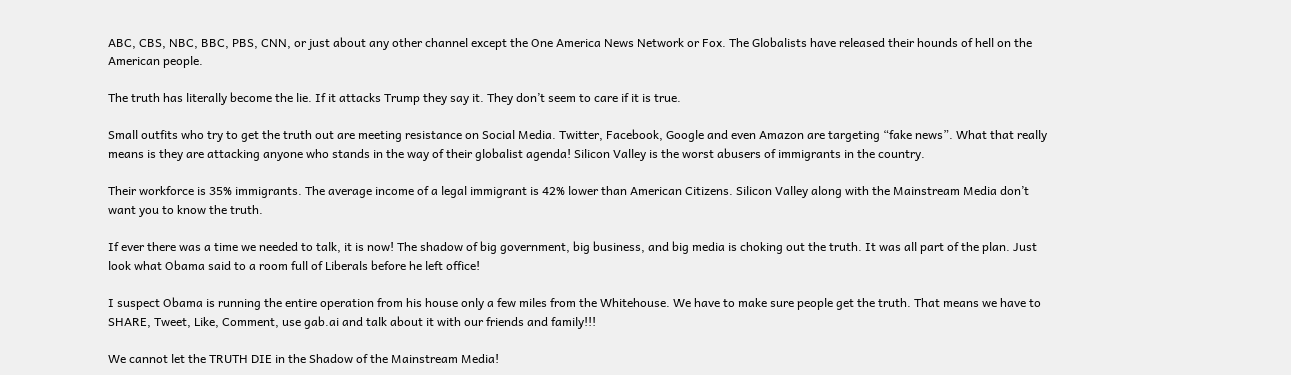ABC, CBS, NBC, BBC, PBS, CNN, or just about any other channel except the One America News Network or Fox. The Globalists have released their hounds of hell on the American people.

The truth has literally become the lie. If it attacks Trump they say it. They don’t seem to care if it is true.

Small outfits who try to get the truth out are meeting resistance on Social Media. Twitter, Facebook, Google and even Amazon are targeting “fake news”. What that really means is they are attacking anyone who stands in the way of their globalist agenda! Silicon Valley is the worst abusers of immigrants in the country.

Their workforce is 35% immigrants. The average income of a legal immigrant is 42% lower than American Citizens. Silicon Valley along with the Mainstream Media don’t want you to know the truth.

If ever there was a time we needed to talk, it is now! The shadow of big government, big business, and big media is choking out the truth. It was all part of the plan. Just look what Obama said to a room full of Liberals before he left office!

I suspect Obama is running the entire operation from his house only a few miles from the Whitehouse. We have to make sure people get the truth. That means we have to SHARE, Tweet, Like, Comment, use gab.ai and talk about it with our friends and family!!!

We cannot let the TRUTH DIE in the Shadow of the Mainstream Media!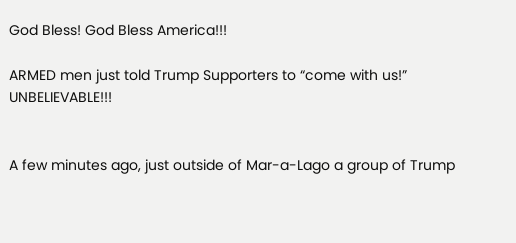God Bless! God Bless America!!!

ARMED men just told Trump Supporters to “come with us!” UNBELIEVABLE!!!


A few minutes ago, just outside of Mar-a-Lago a group of Trump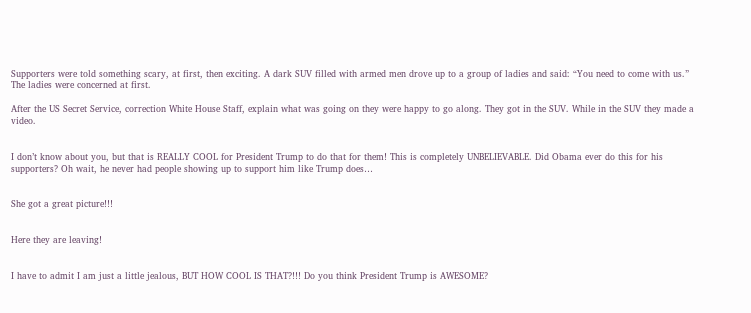Supporters were told something scary, at first, then exciting. A dark SUV filled with armed men drove up to a group of ladies and said: “You need to come with us.” The ladies were concerned at first.

After the US Secret Service, correction White House Staff, explain what was going on they were happy to go along. They got in the SUV. While in the SUV they made a video.


I don’t know about you, but that is REALLY COOL for President Trump to do that for them! This is completely UNBELIEVABLE. Did Obama ever do this for his supporters? Oh wait, he never had people showing up to support him like Trump does…


She got a great picture!!!


Here they are leaving!


I have to admit I am just a little jealous, BUT HOW COOL IS THAT?!!! Do you think President Trump is AWESOME?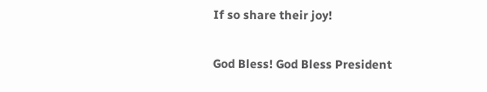If so share their joy!

God Bless! God Bless President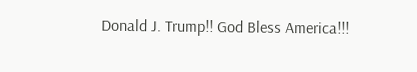Donald J. Trump!! God Bless America!!!